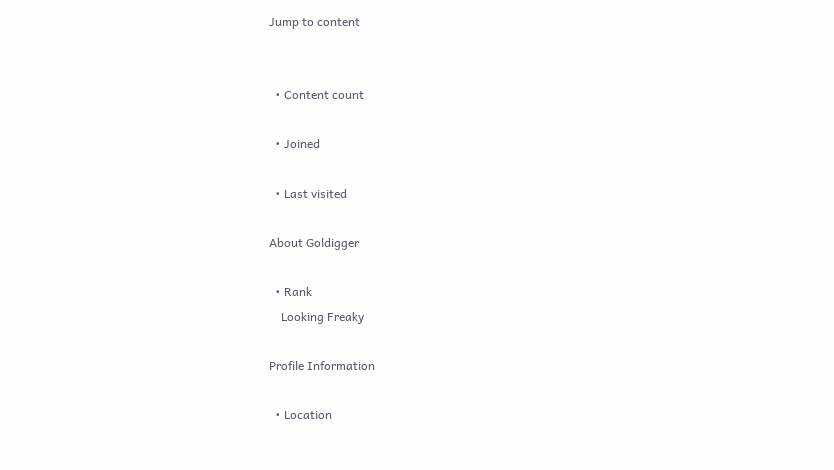Jump to content


  • Content count

  • Joined

  • Last visited

About Goldigger

  • Rank
    Looking Freaky

Profile Information

  • Location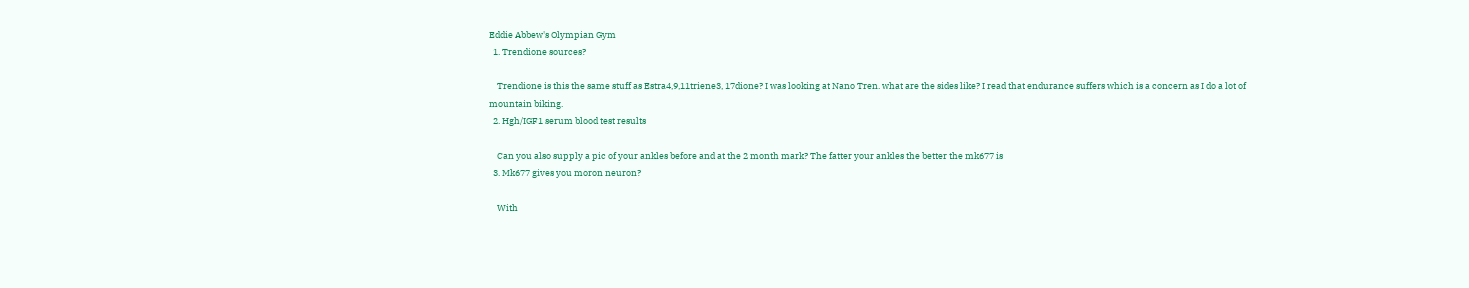Eddie Abbew's Olympian Gym
  1. Trendione sources?

    Trendione is this the same stuff as Estra4,9,11triene3, 17dione? I was looking at Nano Tren. what are the sides like? I read that endurance suffers which is a concern as I do a lot of mountain biking.
  2. Hgh/IGF1 serum blood test results

    Can you also supply a pic of your ankles before and at the 2 month mark? The fatter your ankles the better the mk677 is
  3. Mk677 gives you moron neuron?

    With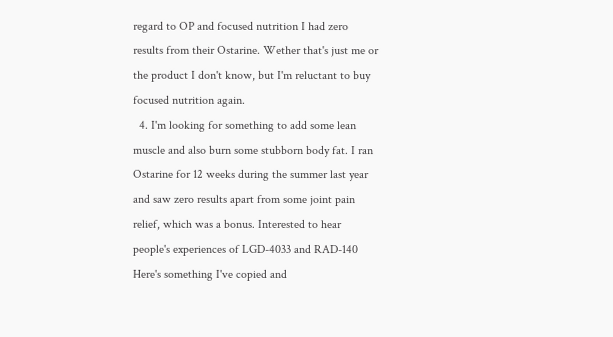regard to OP and focused nutrition I had zero results from their Ostarine. Wether that's just me or the product I don't know, but I'm reluctant to buy focused nutrition again.
  4. I'm looking for something to add some lean muscle and also burn some stubborn body fat. I ran Ostarine for 12 weeks during the summer last year and saw zero results apart from some joint pain relief, which was a bonus. Interested to hear people's experiences of LGD-4033 and RAD-140 Here's something I've copied and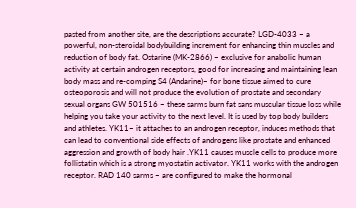pasted from another site, are the descriptions accurate? LGD-4033 – a powerful, non-steroidal bodybuilding increment for enhancing thin muscles and reduction of body fat. Ostarine (MK-2866) – exclusive for anabolic human activity at certain androgen receptors, good for increasing and maintaining lean body mass and re-comping S4 (Andarine)– for bone tissue aimed to cure osteoporosis and will not produce the evolution of prostate and secondary sexual organs GW 501516 – these sarms burn fat sans muscular tissue loss while helping you take your activity to the next level. It is used by top body builders and athletes. YK11– it attaches to an androgen receptor, induces methods that can lead to conventional side effects of androgens like prostate and enhanced aggression and growth of body hair .YK11 causes muscle cells to produce more follistatin which is a strong myostatin activator. YK11 works with the androgen receptor. RAD 140 sarms – are configured to make the hormonal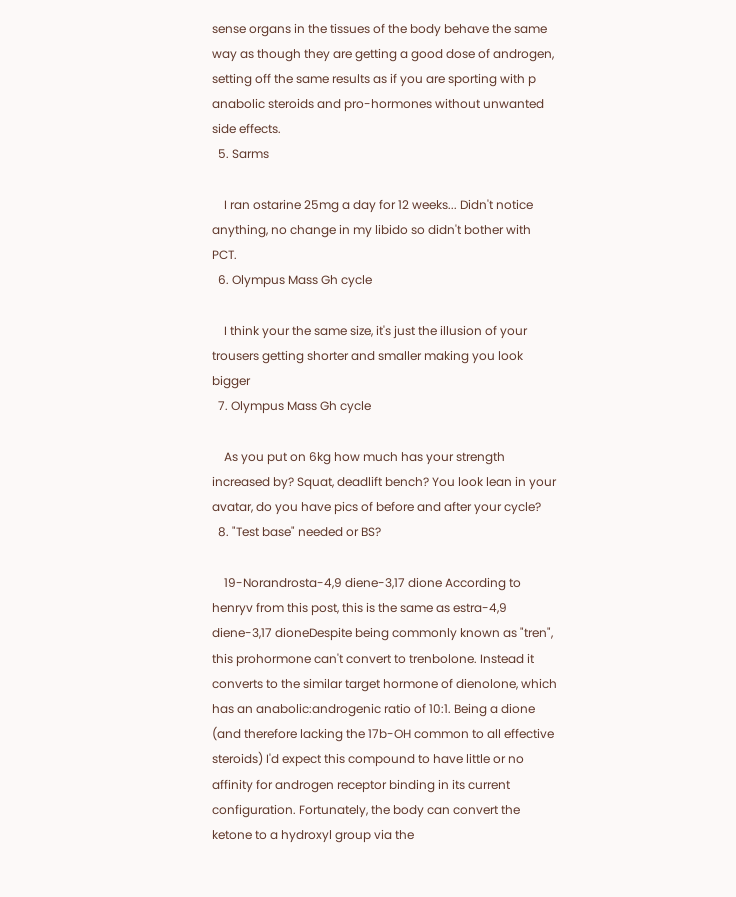sense organs in the tissues of the body behave the same way as though they are getting a good dose of androgen, setting off the same results as if you are sporting with p anabolic steroids and pro-hormones without unwanted side effects.
  5. Sarms

    I ran ostarine 25mg a day for 12 weeks... Didn't notice anything, no change in my libido so didn't bother with PCT.
  6. Olympus Mass Gh cycle

    I think your the same size, it's just the illusion of your trousers getting shorter and smaller making you look bigger
  7. Olympus Mass Gh cycle

    As you put on 6kg how much has your strength increased by? Squat, deadlift bench? You look lean in your avatar, do you have pics of before and after your cycle?
  8. "Test base" needed or BS?

    19-Norandrosta-4,9 diene-3,17 dione According to henryv from this post, this is the same as estra-4,9 diene-3,17 dioneDespite being commonly known as "tren", this prohormone can't convert to trenbolone. Instead it converts to the similar target hormone of dienolone, which has an anabolic:androgenic ratio of 10:1. Being a dione (and therefore lacking the 17b-OH common to all effective steroids) I'd expect this compound to have little or no affinity for androgen receptor binding in its current configuration. Fortunately, the body can convert the ketone to a hydroxyl group via the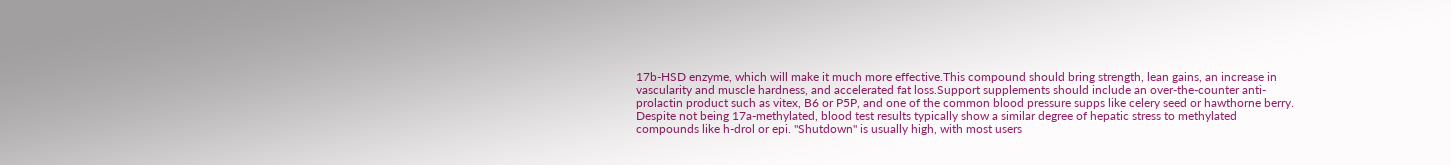17b-HSD enzyme, which will make it much more effective.This compound should bring strength, lean gains, an increase in vascularity and muscle hardness, and accelerated fat loss.Support supplements should include an over-the-counter anti-prolactin product such as vitex, B6 or P5P, and one of the common blood pressure supps like celery seed or hawthorne berry. Despite not being 17a-methylated, blood test results typically show a similar degree of hepatic stress to methylated compounds like h-drol or epi. "Shutdown" is usually high, with most users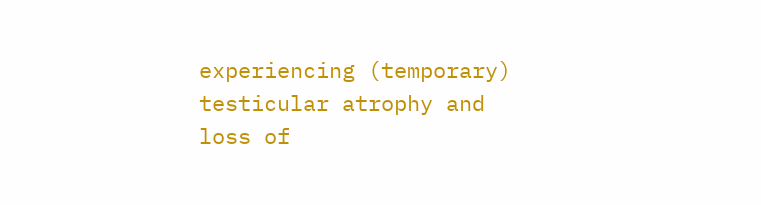experiencing (temporary) testicular atrophy and loss of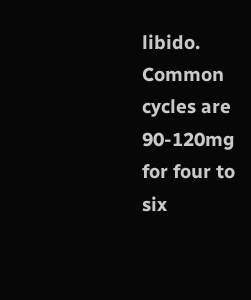libido. Common cycles are 90-120mg for four to six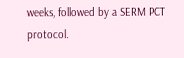weeks, followed by a SERM PCT protocol.